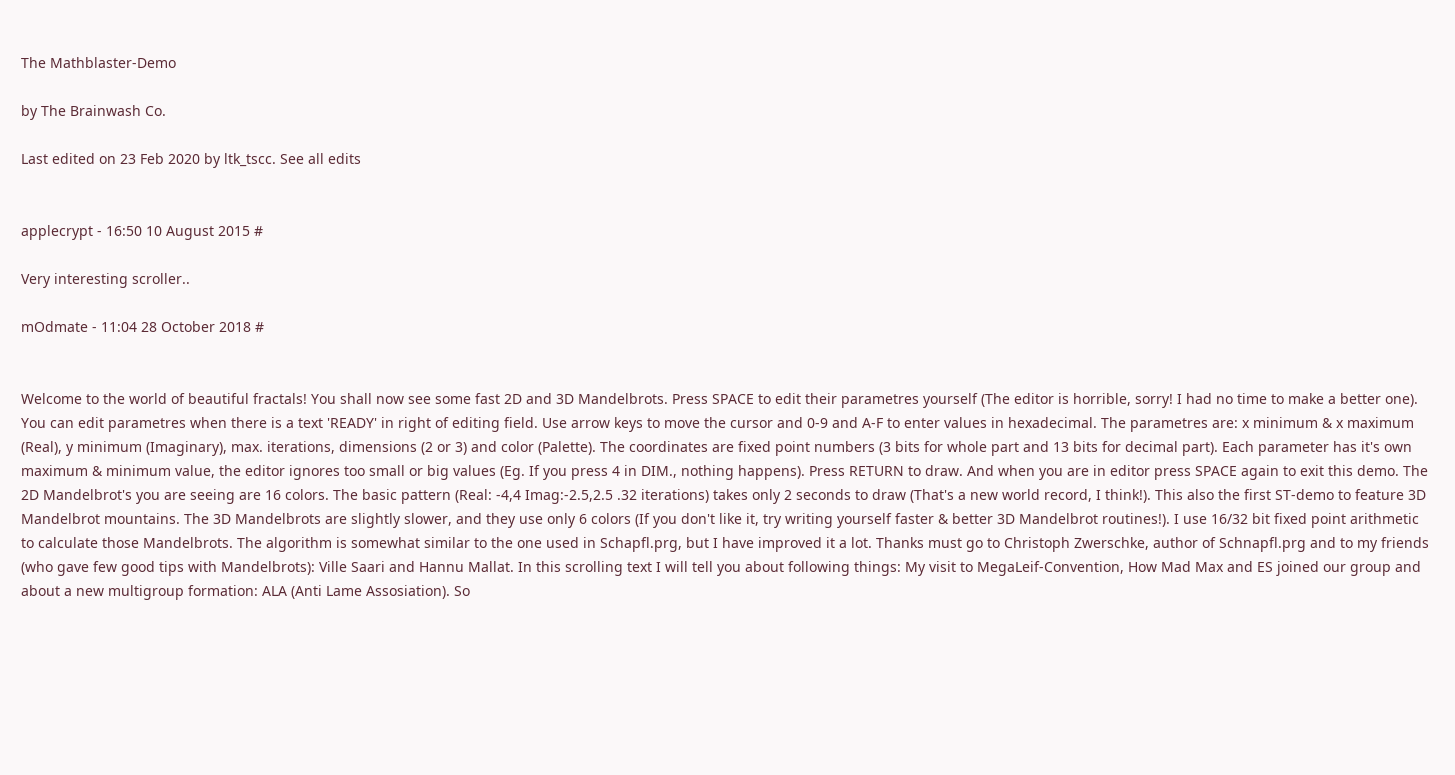The Mathblaster-Demo

by The Brainwash Co.

Last edited on 23 Feb 2020 by ltk_tscc. See all edits


applecrypt - 16:50 10 August 2015 #

Very interesting scroller..

mOdmate - 11:04 28 October 2018 #


Welcome to the world of beautiful fractals! You shall now see some fast 2D and 3D Mandelbrots. Press SPACE to edit their parametres yourself (The editor is horrible, sorry! I had no time to make a better one). You can edit parametres when there is a text 'READY' in right of editing field. Use arrow keys to move the cursor and 0-9 and A-F to enter values in hexadecimal. The parametres are: x minimum & x maximum (Real), y minimum (Imaginary), max. iterations, dimensions (2 or 3) and color (Palette). The coordinates are fixed point numbers (3 bits for whole part and 13 bits for decimal part). Each parameter has it's own maximum & minimum value, the editor ignores too small or big values (Eg. If you press 4 in DIM., nothing happens). Press RETURN to draw. And when you are in editor press SPACE again to exit this demo. The 2D Mandelbrot's you are seeing are 16 colors. The basic pattern (Real: -4,4 Imag:-2.5,2.5 .32 iterations) takes only 2 seconds to draw (That's a new world record, I think!). This also the first ST-demo to feature 3D Mandelbrot mountains. The 3D Mandelbrots are slightly slower, and they use only 6 colors (If you don't like it, try writing yourself faster & better 3D Mandelbrot routines!). I use 16/32 bit fixed point arithmetic to calculate those Mandelbrots. The algorithm is somewhat similar to the one used in Schapfl.prg, but I have improved it a lot. Thanks must go to Christoph Zwerschke, author of Schnapfl.prg and to my friends (who gave few good tips with Mandelbrots): Ville Saari and Hannu Mallat. In this scrolling text I will tell you about following things: My visit to MegaLeif-Convention, How Mad Max and ES joined our group and about a new multigroup formation: ALA (Anti Lame Assosiation). So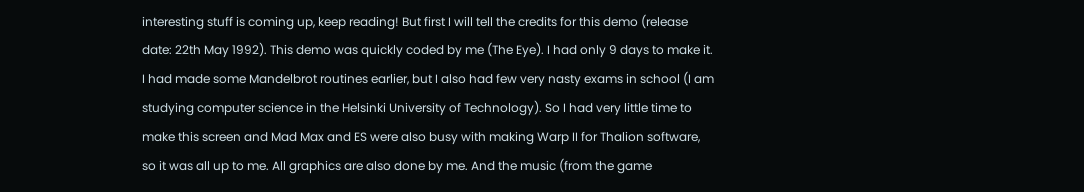interesting stuff is coming up, keep reading! But first I will tell the credits for this demo (release date: 22th May 1992). This demo was quickly coded by me (The Eye). I had only 9 days to make it. I had made some Mandelbrot routines earlier, but I also had few very nasty exams in school (I am studying computer science in the Helsinki University of Technology). So I had very little time to make this screen and Mad Max and ES were also busy with making Warp II for Thalion software, so it was all up to me. All graphics are also done by me. And the music (from the game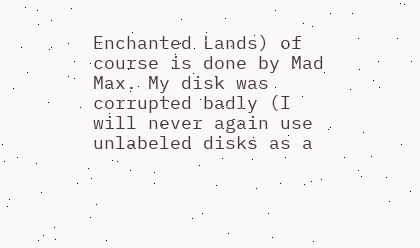Enchanted Lands) of course is done by Mad Max. My disk was corrupted badly (I will never again use unlabeled disks as a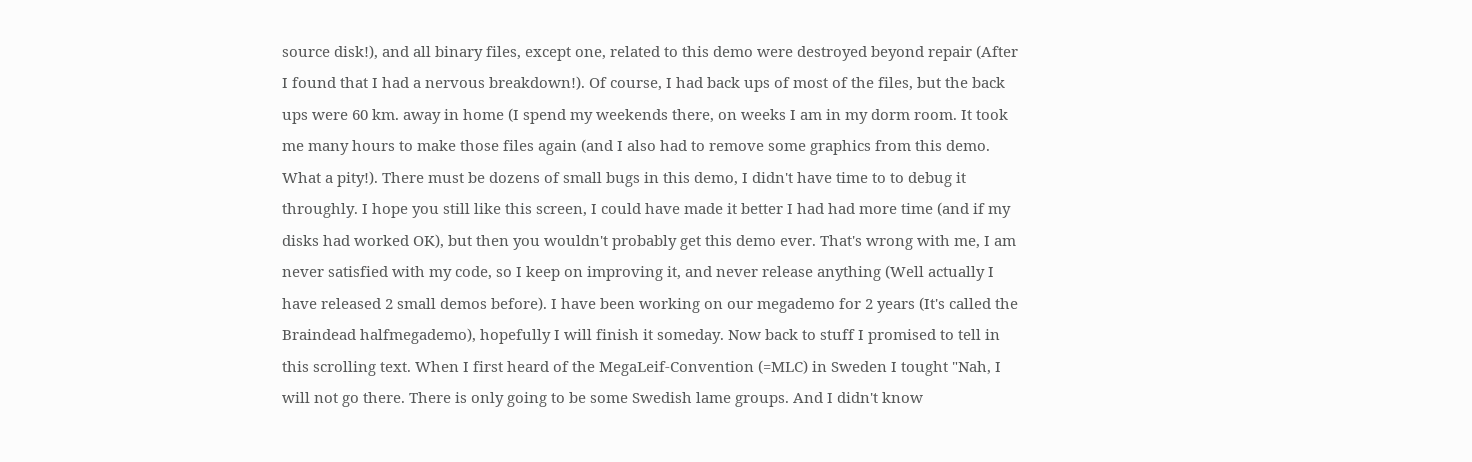source disk!), and all binary files, except one, related to this demo were destroyed beyond repair (After I found that I had a nervous breakdown!). Of course, I had back ups of most of the files, but the back ups were 60 km. away in home (I spend my weekends there, on weeks I am in my dorm room. It took me many hours to make those files again (and I also had to remove some graphics from this demo. What a pity!). There must be dozens of small bugs in this demo, I didn't have time to to debug it throughly. I hope you still like this screen, I could have made it better I had had more time (and if my disks had worked OK), but then you wouldn't probably get this demo ever. That's wrong with me, I am never satisfied with my code, so I keep on improving it, and never release anything (Well actually I have released 2 small demos before). I have been working on our megademo for 2 years (It's called the Braindead halfmegademo), hopefully I will finish it someday. Now back to stuff I promised to tell in this scrolling text. When I first heard of the MegaLeif-Convention (=MLC) in Sweden I tought "Nah, I will not go there. There is only going to be some Swedish lame groups. And I didn't know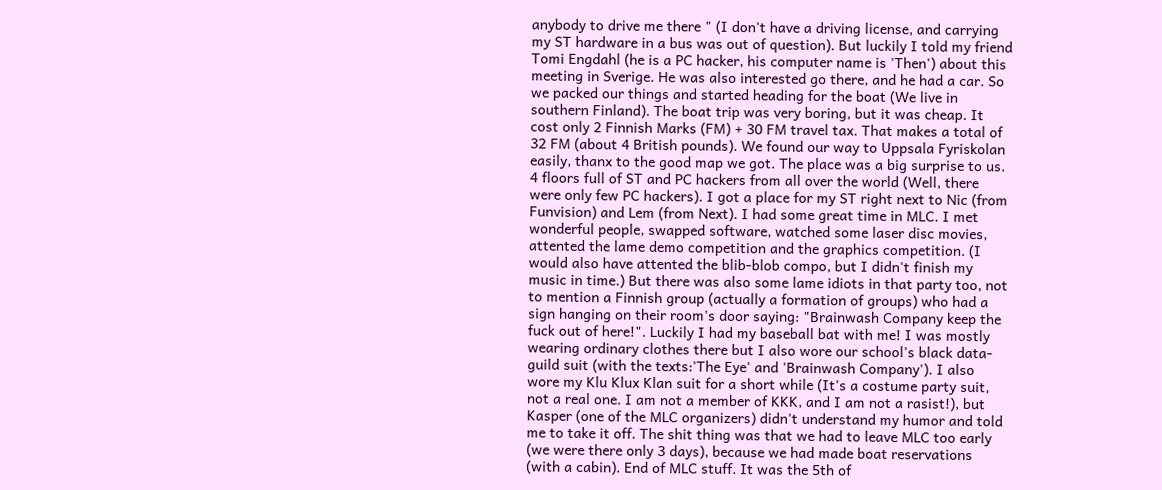anybody to drive me there " (I don't have a driving license, and carrying my ST hardware in a bus was out of question). But luckily I told my friend Tomi Engdahl (he is a PC hacker, his computer name is 'Then') about this meeting in Sverige. He was also interested go there, and he had a car. So we packed our things and started heading for the boat (We live in southern Finland). The boat trip was very boring, but it was cheap. It cost only 2 Finnish Marks (FM) + 30 FM travel tax. That makes a total of 32 FM (about 4 British pounds). We found our way to Uppsala Fyriskolan easily, thanx to the good map we got. The place was a big surprise to us. 4 floors full of ST and PC hackers from all over the world (Well, there were only few PC hackers). I got a place for my ST right next to Nic (from Funvision) and Lem (from Next). I had some great time in MLC. I met wonderful people, swapped software, watched some laser disc movies, attented the lame demo competition and the graphics competition. (I would also have attented the blib-blob compo, but I didn't finish my music in time.) But there was also some lame idiots in that party too, not to mention a Finnish group (actually a formation of groups) who had a sign hanging on their room's door saying: "Brainwash Company keep the fuck out of here!". Luckily I had my baseball bat with me! I was mostly wearing ordinary clothes there but I also wore our school's black data-guild suit (with the texts:'The Eye' and 'Brainwash Company'). I also wore my Klu Klux Klan suit for a short while (It's a costume party suit, not a real one. I am not a member of KKK, and I am not a rasist!), but Kasper (one of the MLC organizers) didn't understand my humor and told me to take it off. The shit thing was that we had to leave MLC too early (we were there only 3 days), because we had made boat reservations (with a cabin). End of MLC stuff. It was the 5th of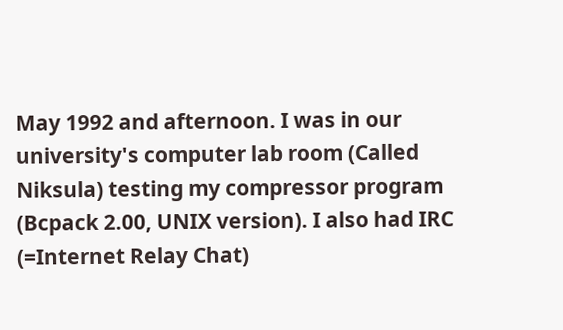May 1992 and afternoon. I was in our university's computer lab room (Called Niksula) testing my compressor program (Bcpack 2.00, UNIX version). I also had IRC (=Internet Relay Chat)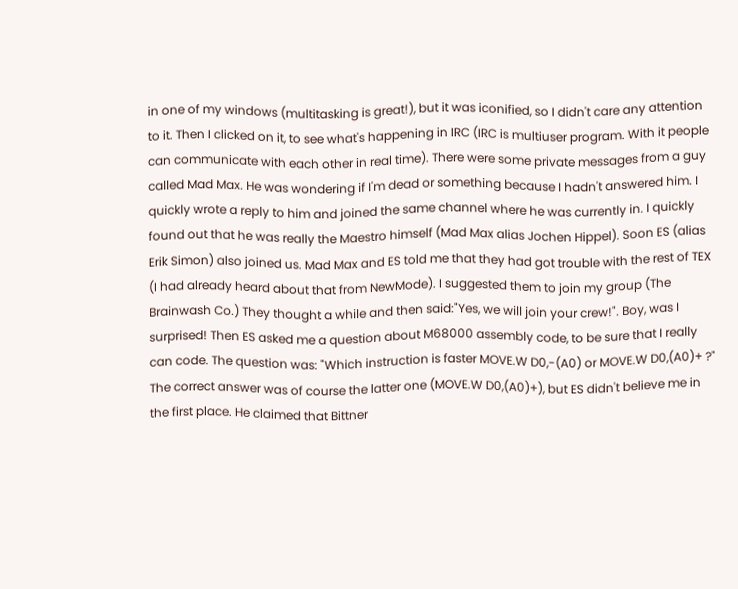in one of my windows (multitasking is great!), but it was iconified, so I didn't care any attention to it. Then I clicked on it, to see what's happening in IRC (IRC is multiuser program. With it people can communicate with each other in real time). There were some private messages from a guy called Mad Max. He was wondering if I'm dead or something because I hadn't answered him. I quickly wrote a reply to him and joined the same channel where he was currently in. I quickly found out that he was really the Maestro himself (Mad Max alias Jochen Hippel). Soon ES (alias Erik Simon) also joined us. Mad Max and ES told me that they had got trouble with the rest of TEX (I had already heard about that from NewMode). I suggested them to join my group (The Brainwash Co.) They thought a while and then said:"Yes, we will join your crew!". Boy, was I surprised! Then ES asked me a question about M68000 assembly code, to be sure that I really can code. The question was: "Which instruction is faster MOVE.W D0,-(A0) or MOVE.W D0,(A0)+ ?" The correct answer was of course the latter one (MOVE.W D0,(A0)+), but ES didn't believe me in the first place. He claimed that Bittner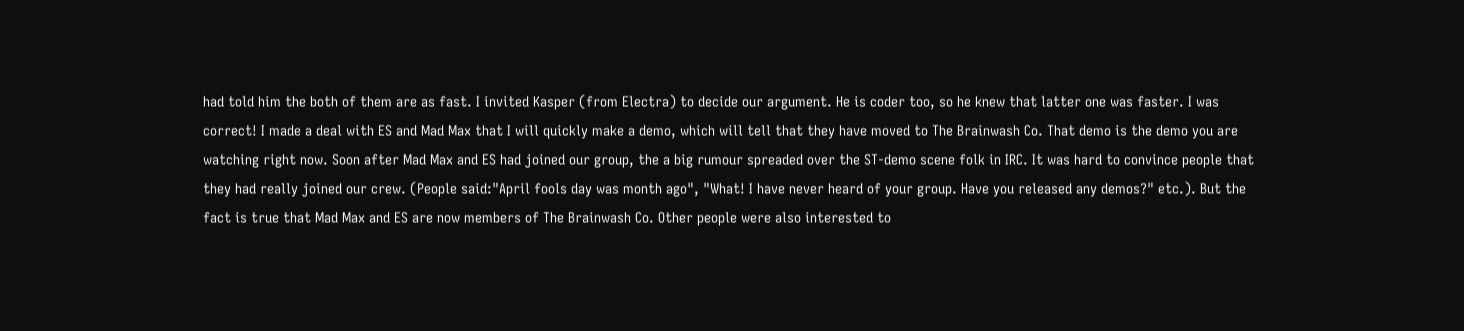had told him the both of them are as fast. I invited Kasper (from Electra) to decide our argument. He is coder too, so he knew that latter one was faster. I was correct! I made a deal with ES and Mad Max that I will quickly make a demo, which will tell that they have moved to The Brainwash Co. That demo is the demo you are watching right now. Soon after Mad Max and ES had joined our group, the a big rumour spreaded over the ST-demo scene folk in IRC. It was hard to convince people that they had really joined our crew. (People said:"April fools day was month ago", "What! I have never heard of your group. Have you released any demos?" etc.). But the fact is true that Mad Max and ES are now members of The Brainwash Co. Other people were also interested to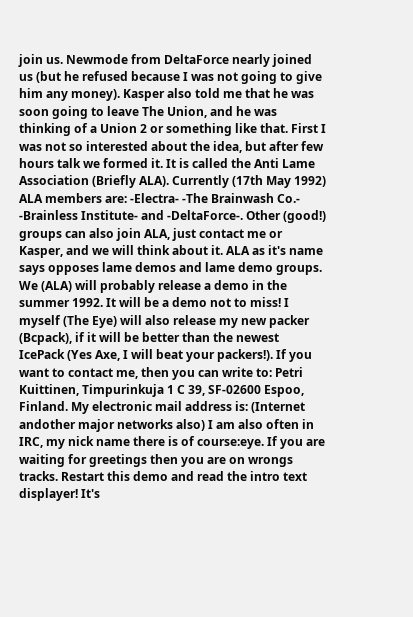join us. Newmode from DeltaForce nearly joined us (but he refused because I was not going to give him any money). Kasper also told me that he was soon going to leave The Union, and he was thinking of a Union 2 or something like that. First I was not so interested about the idea, but after few hours talk we formed it. It is called the Anti Lame Association (Briefly ALA). Currently (17th May 1992) ALA members are: -Electra- -The Brainwash Co.- -Brainless Institute- and -DeltaForce-. Other (good!) groups can also join ALA, just contact me or Kasper, and we will think about it. ALA as it's name says opposes lame demos and lame demo groups. We (ALA) will probably release a demo in the summer 1992. It will be a demo not to miss! I myself (The Eye) will also release my new packer (Bcpack), if it will be better than the newest IcePack (Yes Axe, I will beat your packers!). If you want to contact me, then you can write to: Petri Kuittinen, Timpurinkuja 1 C 39, SF-02600 Espoo, Finland. My electronic mail address is: (Internet andother major networks also) I am also often in IRC, my nick name there is of course:eye. If you are waiting for greetings then you are on wrongs tracks. Restart this demo and read the intro text displayer! It's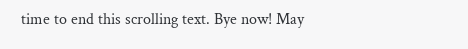time to end this scrolling text. Bye now! May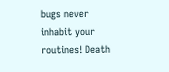bugs never inhabit your routines! Death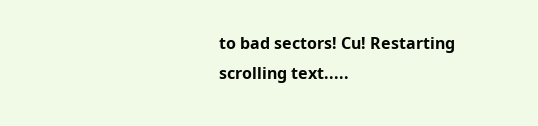to bad sectors! Cu! Restarting scrolling text.....